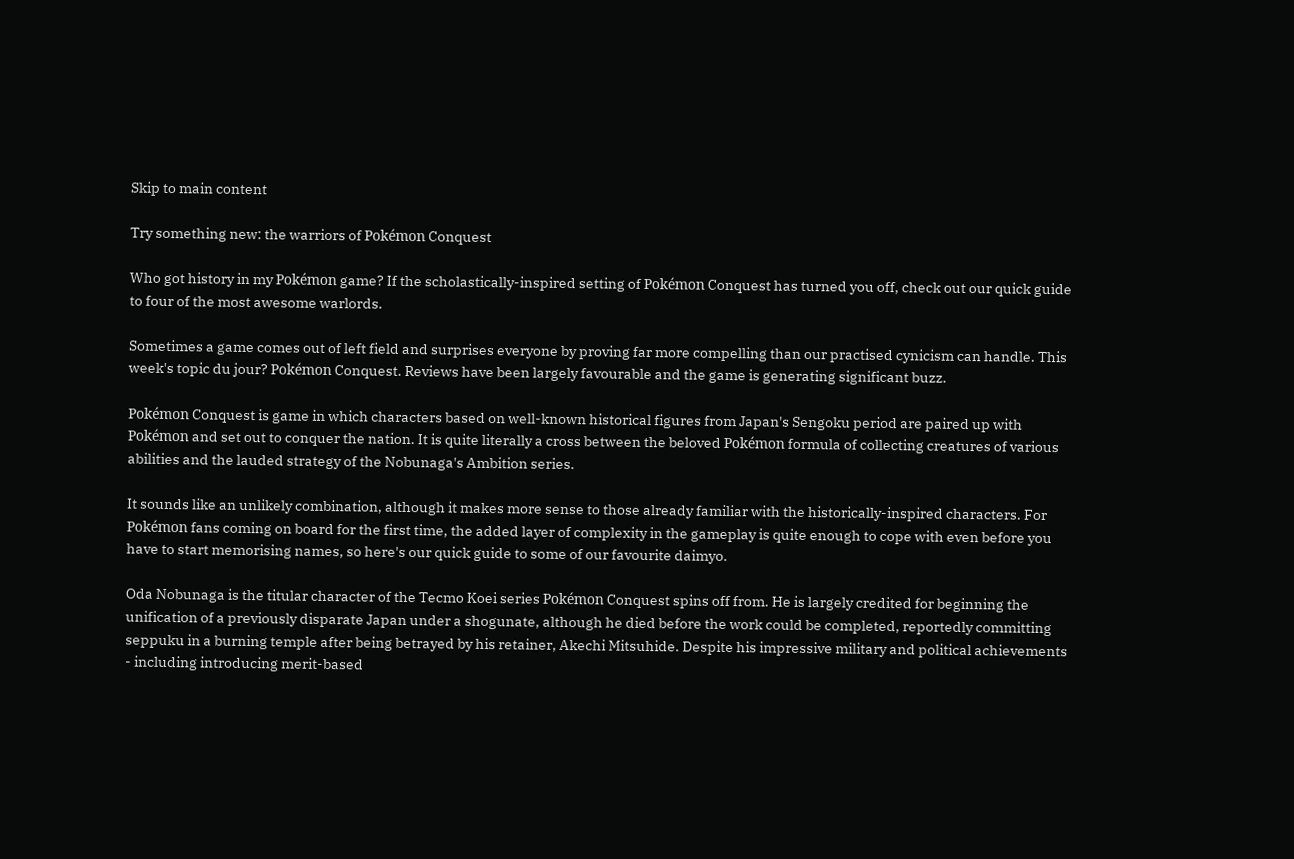Skip to main content

Try something new: the warriors of Pokémon Conquest

Who got history in my Pokémon game? If the scholastically-inspired setting of Pokémon Conquest has turned you off, check out our quick guide to four of the most awesome warlords.

Sometimes a game comes out of left field and surprises everyone by proving far more compelling than our practised cynicism can handle. This week's topic du jour? Pokémon Conquest. Reviews have been largely favourable and the game is generating significant buzz.

Pokémon Conquest is game in which characters based on well-known historical figures from Japan's Sengoku period are paired up with Pokémon and set out to conquer the nation. It is quite literally a cross between the beloved Pokémon formula of collecting creatures of various abilities and the lauded strategy of the Nobunaga's Ambition series.

It sounds like an unlikely combination, although it makes more sense to those already familiar with the historically-inspired characters. For Pokémon fans coming on board for the first time, the added layer of complexity in the gameplay is quite enough to cope with even before you have to start memorising names, so here's our quick guide to some of our favourite daimyo.

Oda Nobunaga is the titular character of the Tecmo Koei series Pokémon Conquest spins off from. He is largely credited for beginning the unification of a previously disparate Japan under a shogunate, although he died before the work could be completed, reportedly committing seppuku in a burning temple after being betrayed by his retainer, Akechi Mitsuhide. Despite his impressive military and political achievements - including introducing merit-based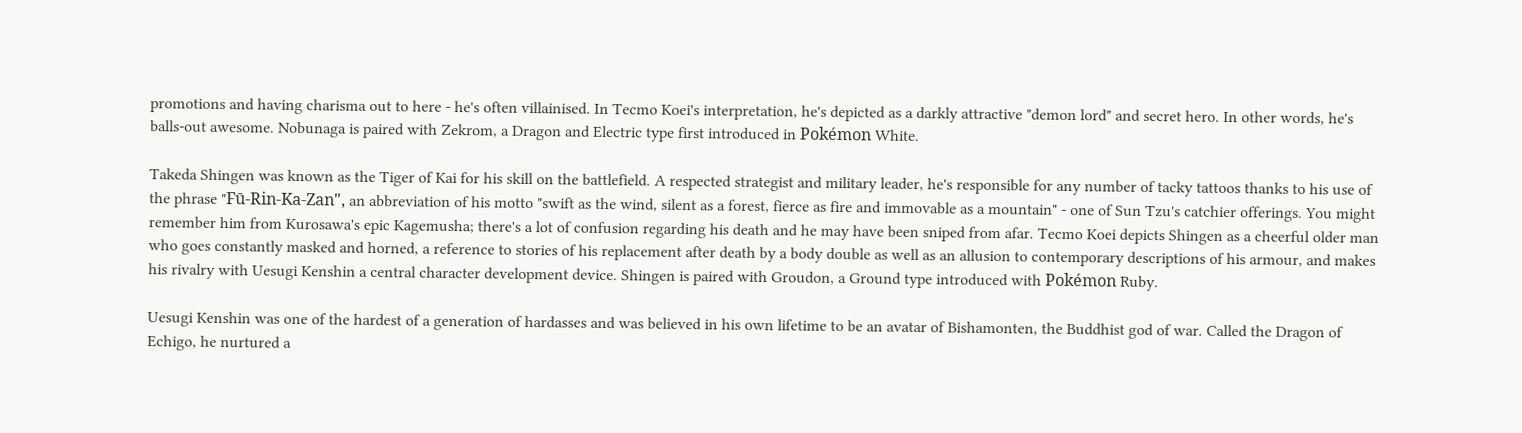promotions and having charisma out to here - he's often villainised. In Tecmo Koei's interpretation, he's depicted as a darkly attractive "demon lord" and secret hero. In other words, he's balls-out awesome. Nobunaga is paired with Zekrom, a Dragon and Electric type first introduced in Pokémon White.

Takeda Shingen was known as the Tiger of Kai for his skill on the battlefield. A respected strategist and military leader, he's responsible for any number of tacky tattoos thanks to his use of the phrase "Fū-Rin-Ka-Zan", an abbreviation of his motto "swift as the wind, silent as a forest, fierce as fire and immovable as a mountain" - one of Sun Tzu's catchier offerings. You might remember him from Kurosawa's epic Kagemusha; there's a lot of confusion regarding his death and he may have been sniped from afar. Tecmo Koei depicts Shingen as a cheerful older man who goes constantly masked and horned, a reference to stories of his replacement after death by a body double as well as an allusion to contemporary descriptions of his armour, and makes his rivalry with Uesugi Kenshin a central character development device. Shingen is paired with Groudon, a Ground type introduced with Pokémon Ruby.

Uesugi Kenshin was one of the hardest of a generation of hardasses and was believed in his own lifetime to be an avatar of Bishamonten, the Buddhist god of war. Called the Dragon of Echigo, he nurtured a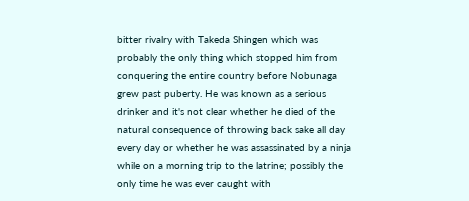bitter rivalry with Takeda Shingen which was probably the only thing which stopped him from conquering the entire country before Nobunaga grew past puberty. He was known as a serious drinker and it's not clear whether he died of the natural consequence of throwing back sake all day every day or whether he was assassinated by a ninja while on a morning trip to the latrine; possibly the only time he was ever caught with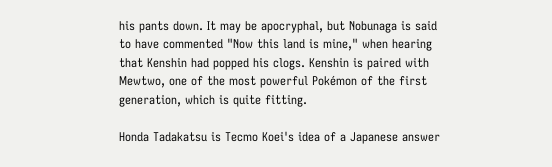his pants down. It may be apocryphal, but Nobunaga is said to have commented "Now this land is mine," when hearing that Kenshin had popped his clogs. Kenshin is paired with Mewtwo, one of the most powerful Pokémon of the first generation, which is quite fitting.

Honda Tadakatsu is Tecmo Koei's idea of a Japanese answer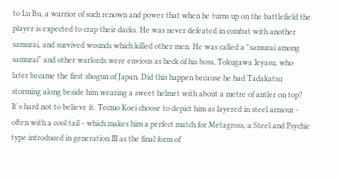to Lu Bu, a warrior of such renown and power that when he turns up on the battlefield the player is expected to crap their dacks. He was never defeated in combat with another samurai, and survived wounds which killed other men. He was called a "samurai among samurai" and other warlords were envious as heck of his boss, Tokugawa Ieyasu, who later became the first shogun of Japan. Did this happen because he had Tadakatsu storming along beside him wearing a sweet helmet with about a metre of antler on top? It's hard not to believe it. Tecmo Koei choose to depict him as layered in steel armour - often with a cool tail - which makes him a perfect match for Metagross, a Steel and Psychic type introduced in generation III as the final form of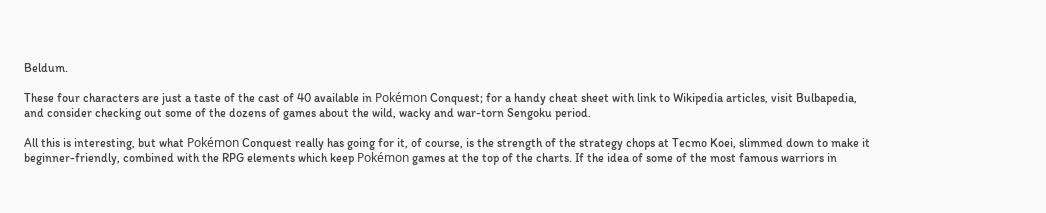Beldum.

These four characters are just a taste of the cast of 40 available in Pokémon Conquest; for a handy cheat sheet with link to Wikipedia articles, visit Bulbapedia, and consider checking out some of the dozens of games about the wild, wacky and war-torn Sengoku period.

All this is interesting, but what Pokémon Conquest really has going for it, of course, is the strength of the strategy chops at Tecmo Koei, slimmed down to make it beginner-friendly, combined with the RPG elements which keep Pokémon games at the top of the charts. If the idea of some of the most famous warriors in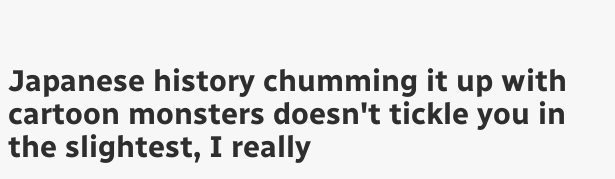Japanese history chumming it up with cartoon monsters doesn't tickle you in the slightest, I really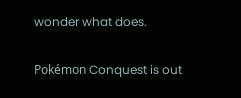wonder what does.

Pokémon Conquest is out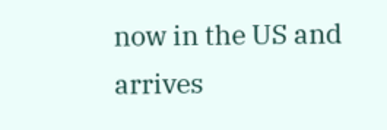now in the US and arrives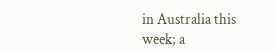in Australia this week; a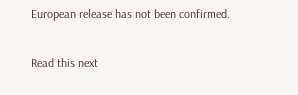European release has not been confirmed.

Read this next